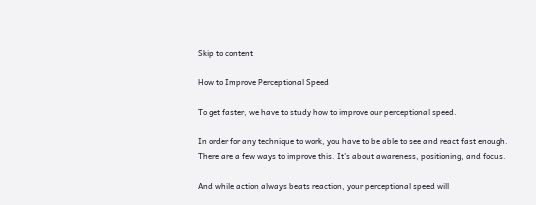Skip to content

How to Improve Perceptional Speed

To get faster, we have to study how to improve our perceptional speed.

In order for any technique to work, you have to be able to see and react fast enough. There are a few ways to improve this. It’s about awareness, positioning, and focus.

And while action always beats reaction, your perceptional speed will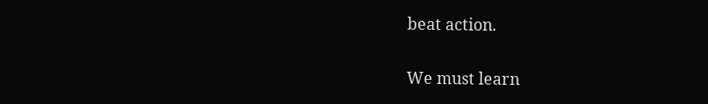beat action.

We must learn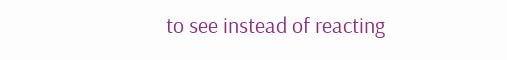to see instead of reacting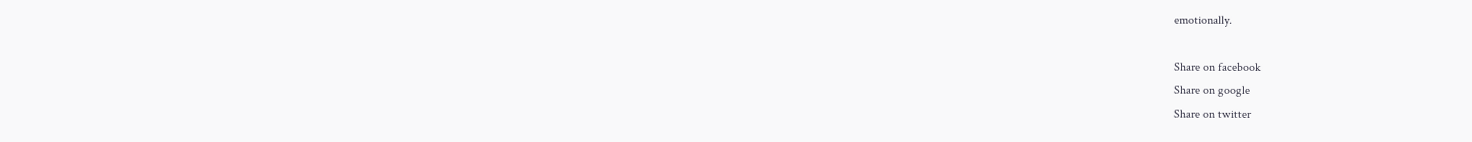emotionally.

Share on facebook
Share on google
Share on twitter